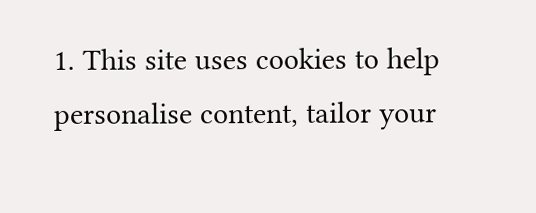1. This site uses cookies to help personalise content, tailor your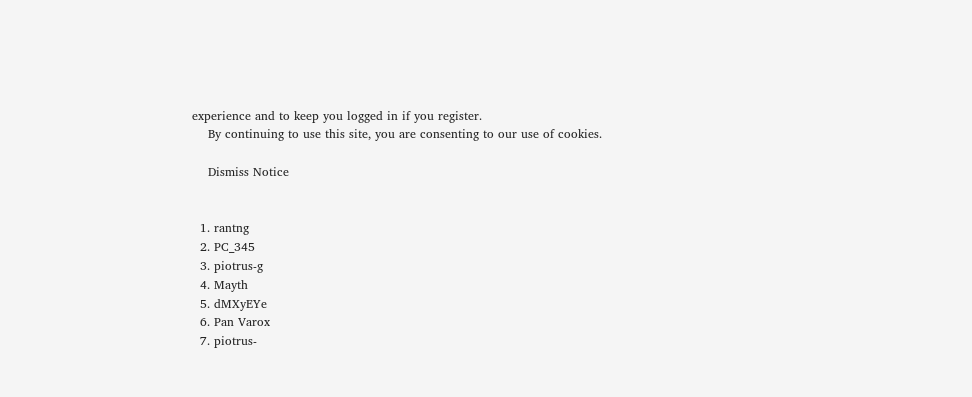experience and to keep you logged in if you register.
    By continuing to use this site, you are consenting to our use of cookies.

    Dismiss Notice


  1. rantng
  2. PC_345
  3. piotrus-g
  4. Mayth
  5. dMXyEYe
  6. Pan Varox
  7. piotrus-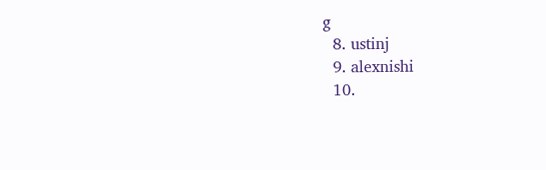g
  8. ustinj
  9. alexnishi
  10.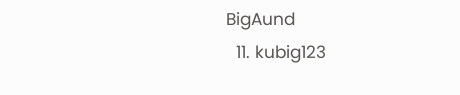BigAund
  11. kubig123